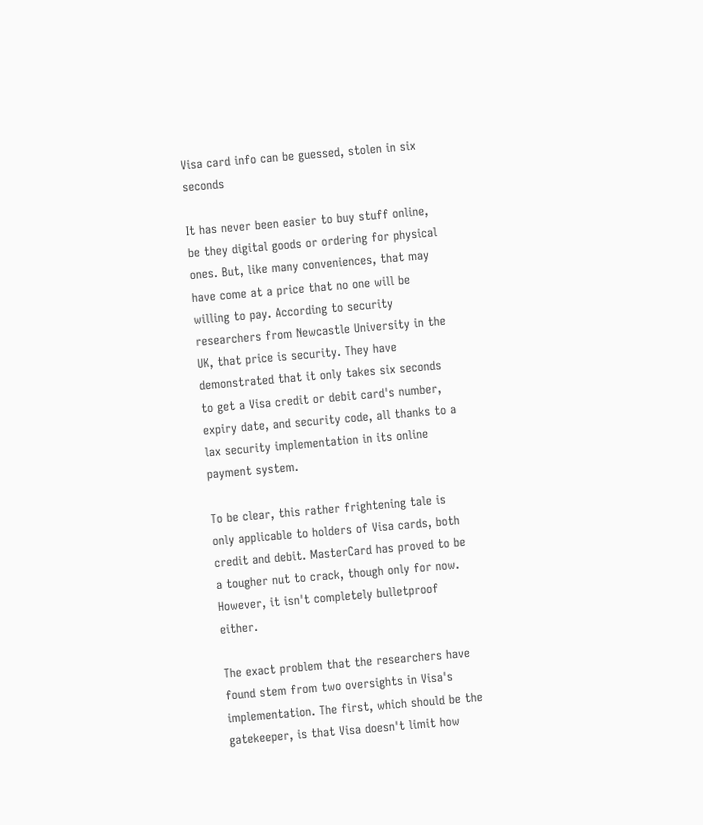Visa card info can be guessed, stolen in six seconds

It has never been easier to buy stuff online, be they digital goods or ordering for physical ones. But, like many conveniences, that may have come at a price that no one will be willing to pay. According to security researchers from Newcastle University in the UK, that price is security. They have demonstrated that it only takes six seconds to get a Visa credit or debit card's number, expiry date, and security code, all thanks to a lax security implementation in its online payment system.

To be clear, this rather frightening tale is only applicable to holders of Visa cards, both credit and debit. MasterCard has proved to be a tougher nut to crack, though only for now. However, it isn't completely bulletproof either.

The exact problem that the researchers have found stem from two oversights in Visa's implementation. The first, which should be the gatekeeper, is that Visa doesn't limit how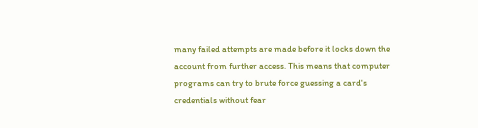many failed attempts are made before it locks down the account from further access. This means that computer programs can try to brute force guessing a card's credentials without fear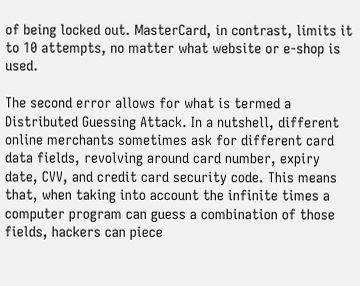of being locked out. MasterCard, in contrast, limits it to 10 attempts, no matter what website or e-shop is used.

The second error allows for what is termed a Distributed Guessing Attack. In a nutshell, different online merchants sometimes ask for different card data fields, revolving around card number, expiry date, CVV, and credit card security code. This means that, when taking into account the infinite times a computer program can guess a combination of those fields, hackers can piece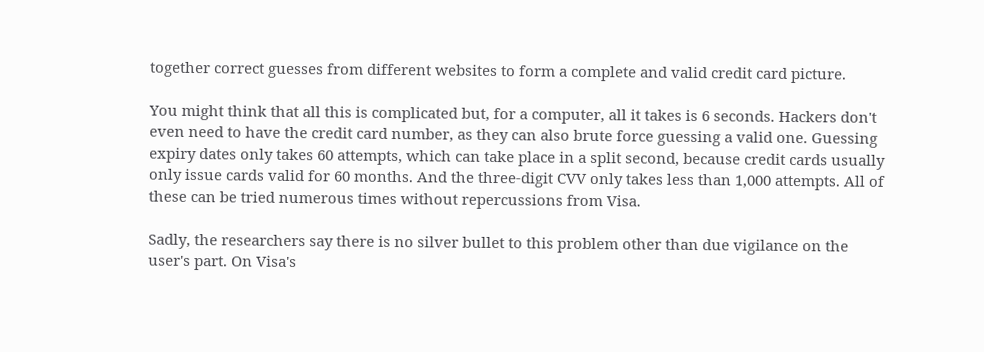together correct guesses from different websites to form a complete and valid credit card picture.

You might think that all this is complicated but, for a computer, all it takes is 6 seconds. Hackers don't even need to have the credit card number, as they can also brute force guessing a valid one. Guessing expiry dates only takes 60 attempts, which can take place in a split second, because credit cards usually only issue cards valid for 60 months. And the three-digit CVV only takes less than 1,000 attempts. All of these can be tried numerous times without repercussions from Visa.

Sadly, the researchers say there is no silver bullet to this problem other than due vigilance on the user's part. On Visa's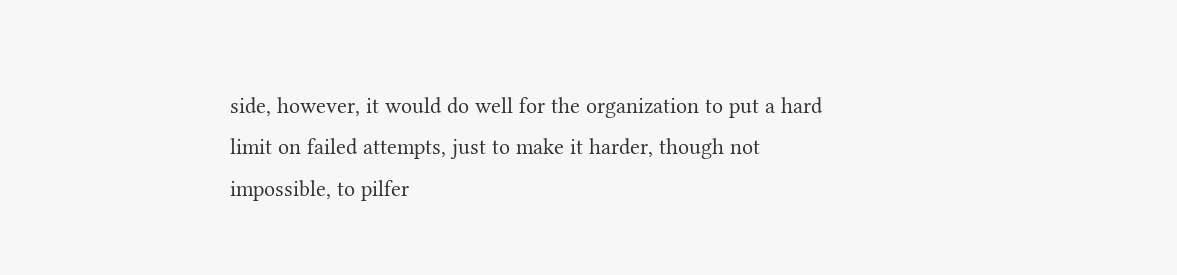side, however, it would do well for the organization to put a hard limit on failed attempts, just to make it harder, though not impossible, to pilfer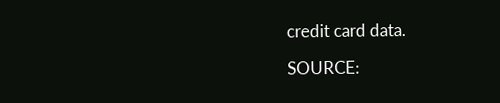credit card data.

SOURCE: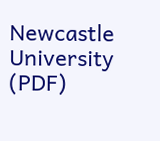Newcastle University (PDF)